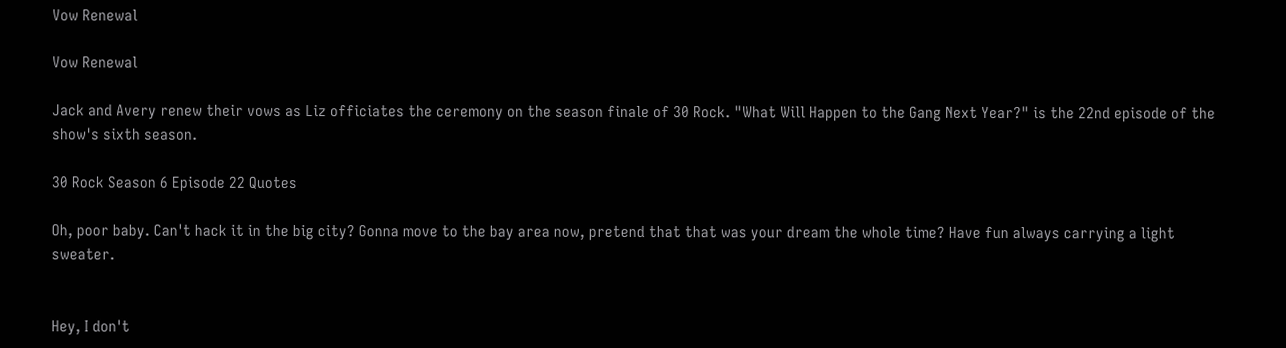Vow Renewal

Vow Renewal

Jack and Avery renew their vows as Liz officiates the ceremony on the season finale of 30 Rock. "What Will Happen to the Gang Next Year?" is the 22nd episode of the show's sixth season.

30 Rock Season 6 Episode 22 Quotes

Oh, poor baby. Can't hack it in the big city? Gonna move to the bay area now, pretend that that was your dream the whole time? Have fun always carrying a light sweater.


Hey, I don't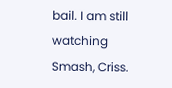bail. I am still watching Smash, Criss.